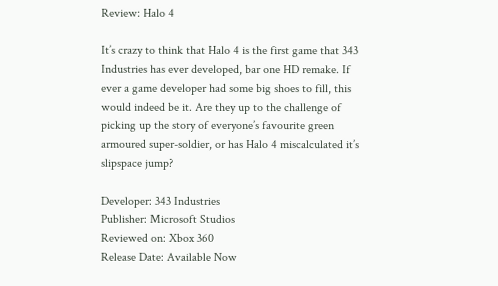Review: Halo 4

It’s crazy to think that Halo 4 is the first game that 343 Industries has ever developed, bar one HD remake. If ever a game developer had some big shoes to fill, this would indeed be it. Are they up to the challenge of picking up the story of everyone’s favourite green armoured super-soldier, or has Halo 4 miscalculated it’s slipspace jump?

Developer: 343 Industries
Publisher: Microsoft Studios
Reviewed on: Xbox 360
Release Date: Available Now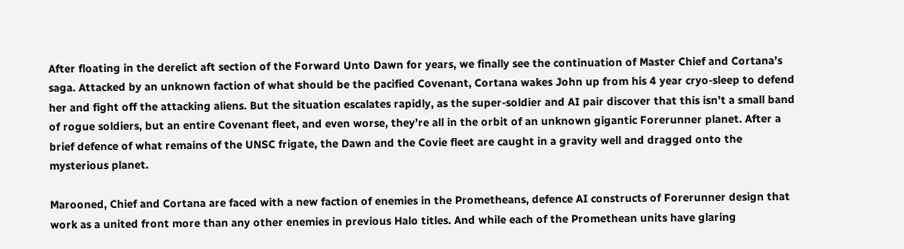After floating in the derelict aft section of the Forward Unto Dawn for years, we finally see the continuation of Master Chief and Cortana’s saga. Attacked by an unknown faction of what should be the pacified Covenant, Cortana wakes John up from his 4 year cryo-sleep to defend her and fight off the attacking aliens. But the situation escalates rapidly, as the super-soldier and AI pair discover that this isn’t a small band of rogue soldiers, but an entire Covenant fleet, and even worse, they’re all in the orbit of an unknown gigantic Forerunner planet. After a brief defence of what remains of the UNSC frigate, the Dawn and the Covie fleet are caught in a gravity well and dragged onto the mysterious planet.

Marooned, Chief and Cortana are faced with a new faction of enemies in the Prometheans, defence AI constructs of Forerunner design that work as a united front more than any other enemies in previous Halo titles. And while each of the Promethean units have glaring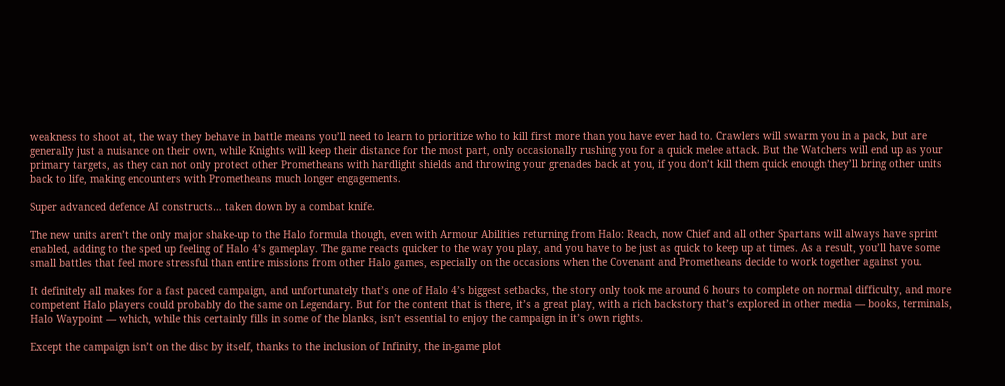weakness to shoot at, the way they behave in battle means you’ll need to learn to prioritize who to kill first more than you have ever had to. Crawlers will swarm you in a pack, but are generally just a nuisance on their own, while Knights will keep their distance for the most part, only occasionally rushing you for a quick melee attack. But the Watchers will end up as your primary targets, as they can not only protect other Prometheans with hardlight shields and throwing your grenades back at you, if you don’t kill them quick enough they’ll bring other units back to life, making encounters with Prometheans much longer engagements.

Super advanced defence AI constructs… taken down by a combat knife.

The new units aren’t the only major shake-up to the Halo formula though, even with Armour Abilities returning from Halo: Reach, now Chief and all other Spartans will always have sprint enabled, adding to the sped up feeling of Halo 4’s gameplay. The game reacts quicker to the way you play, and you have to be just as quick to keep up at times. As a result, you’ll have some small battles that feel more stressful than entire missions from other Halo games, especially on the occasions when the Covenant and Prometheans decide to work together against you.

It definitely all makes for a fast paced campaign, and unfortunately that’s one of Halo 4’s biggest setbacks, the story only took me around 6 hours to complete on normal difficulty, and more competent Halo players could probably do the same on Legendary. But for the content that is there, it’s a great play, with a rich backstory that’s explored in other media — books, terminals, Halo Waypoint — which, while this certainly fills in some of the blanks, isn’t essential to enjoy the campaign in it’s own rights.

Except the campaign isn’t on the disc by itself, thanks to the inclusion of Infinity, the in-game plot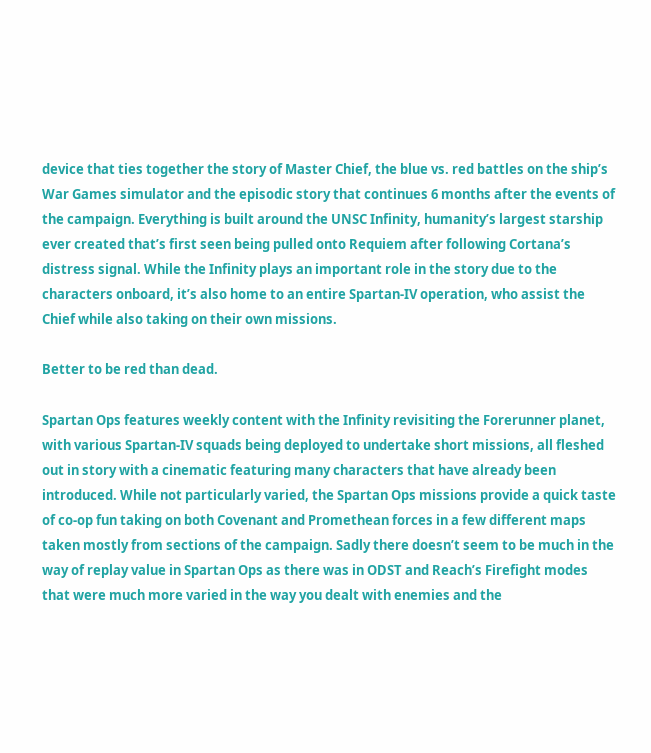device that ties together the story of Master Chief, the blue vs. red battles on the ship’s War Games simulator and the episodic story that continues 6 months after the events of the campaign. Everything is built around the UNSC Infinity, humanity’s largest starship ever created that’s first seen being pulled onto Requiem after following Cortana’s distress signal. While the Infinity plays an important role in the story due to the characters onboard, it’s also home to an entire Spartan-IV operation, who assist the Chief while also taking on their own missions.

Better to be red than dead.

Spartan Ops features weekly content with the Infinity revisiting the Forerunner planet, with various Spartan-IV squads being deployed to undertake short missions, all fleshed out in story with a cinematic featuring many characters that have already been introduced. While not particularly varied, the Spartan Ops missions provide a quick taste of co-op fun taking on both Covenant and Promethean forces in a few different maps taken mostly from sections of the campaign. Sadly there doesn’t seem to be much in the way of replay value in Spartan Ops as there was in ODST and Reach’s Firefight modes that were much more varied in the way you dealt with enemies and the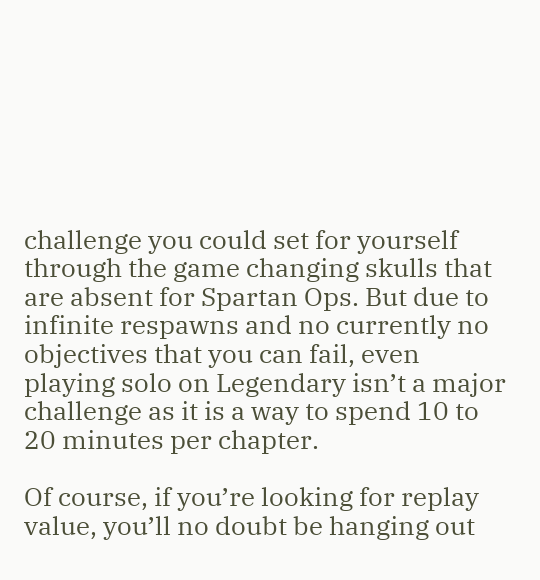challenge you could set for yourself through the game changing skulls that are absent for Spartan Ops. But due to infinite respawns and no currently no objectives that you can fail, even playing solo on Legendary isn’t a major challenge as it is a way to spend 10 to 20 minutes per chapter.

Of course, if you’re looking for replay value, you’ll no doubt be hanging out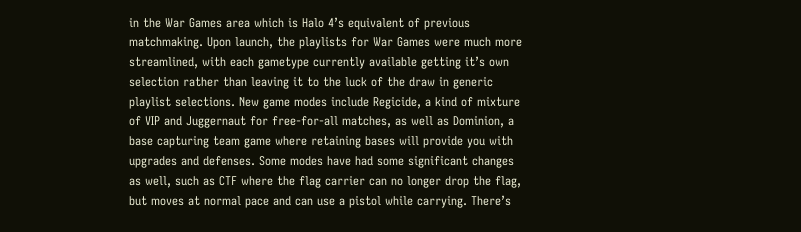in the War Games area which is Halo 4’s equivalent of previous matchmaking. Upon launch, the playlists for War Games were much more streamlined, with each gametype currently available getting it’s own selection rather than leaving it to the luck of the draw in generic playlist selections. New game modes include Regicide, a kind of mixture of VIP and Juggernaut for free-for-all matches, as well as Dominion, a base capturing team game where retaining bases will provide you with upgrades and defenses. Some modes have had some significant changes as well, such as CTF where the flag carrier can no longer drop the flag, but moves at normal pace and can use a pistol while carrying. There’s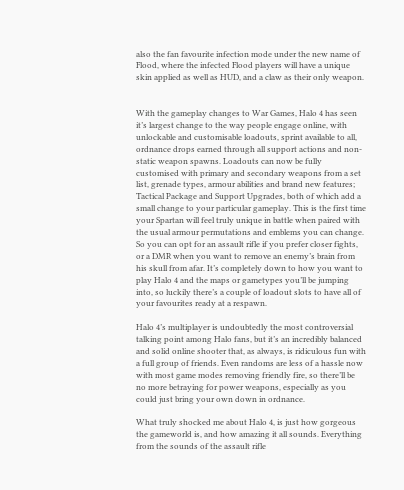also the fan favourite infection mode under the new name of Flood, where the infected Flood players will have a unique skin applied as well as HUD, and a claw as their only weapon.


With the gameplay changes to War Games, Halo 4 has seen it’s largest change to the way people engage online, with unlockable and customisable loadouts, sprint available to all, ordnance drops earned through all support actions and non-static weapon spawns. Loadouts can now be fully customised with primary and secondary weapons from a set list, grenade types, armour abilities and brand new features; Tactical Package and Support Upgrades, both of which add a small change to your particular gameplay. This is the first time your Spartan will feel truly unique in battle when paired with the usual armour permutations and emblems you can change. So you can opt for an assault rifle if you prefer closer fights, or a DMR when you want to remove an enemy’s brain from his skull from afar. It’s completely down to how you want to play Halo 4 and the maps or gametypes you’ll be jumping into, so luckily there’s a couple of loadout slots to have all of your favourites ready at a respawn.

Halo 4’s multiplayer is undoubtedly the most controversial talking point among Halo fans, but it’s an incredibly balanced and solid online shooter that, as always, is ridiculous fun with a full group of friends. Even randoms are less of a hassle now with most game modes removing friendly fire, so there’ll be no more betraying for power weapons, especially as you could just bring your own down in ordnance.

What truly shocked me about Halo 4, is just how gorgeous the gameworld is, and how amazing it all sounds. Everything from the sounds of the assault rifle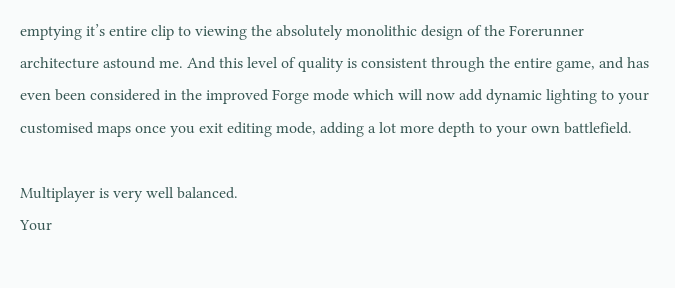emptying it’s entire clip to viewing the absolutely monolithic design of the Forerunner architecture astound me. And this level of quality is consistent through the entire game, and has even been considered in the improved Forge mode which will now add dynamic lighting to your customised maps once you exit editing mode, adding a lot more depth to your own battlefield.

Multiplayer is very well balanced.
Your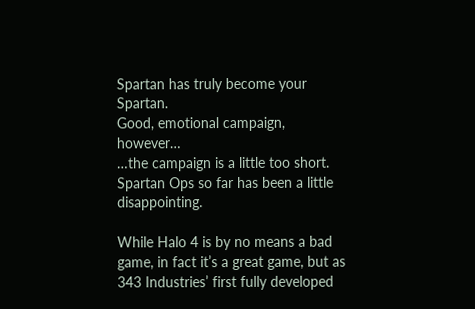Spartan has truly become your Spartan.
Good, emotional campaign, however…
…the campaign is a little too short.
Spartan Ops so far has been a little disappointing.

While Halo 4 is by no means a bad game, in fact it’s a great game, but as 343 Industries’ first fully developed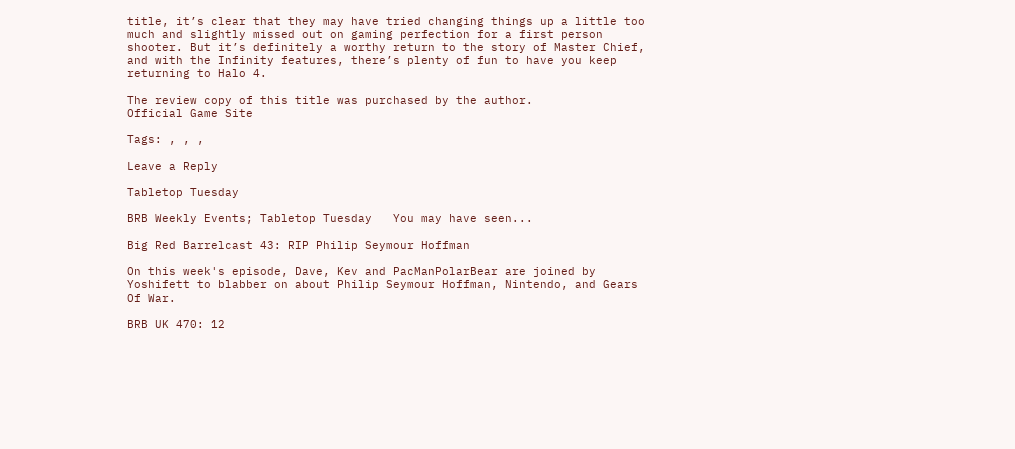title, it’s clear that they may have tried changing things up a little too much and slightly missed out on gaming perfection for a first person shooter. But it’s definitely a worthy return to the story of Master Chief, and with the Infinity features, there’s plenty of fun to have you keep returning to Halo 4.

The review copy of this title was purchased by the author.
Official Game Site

Tags: , , ,

Leave a Reply

Tabletop Tuesday

BRB Weekly Events; Tabletop Tuesday   You may have seen...

Big Red Barrelcast 43: RIP Philip Seymour Hoffman

On this week's episode, Dave, Kev and PacManPolarBear are joined by Yoshifett to blabber on about Philip Seymour Hoffman, Nintendo, and Gears Of War.

BRB UK 470: 12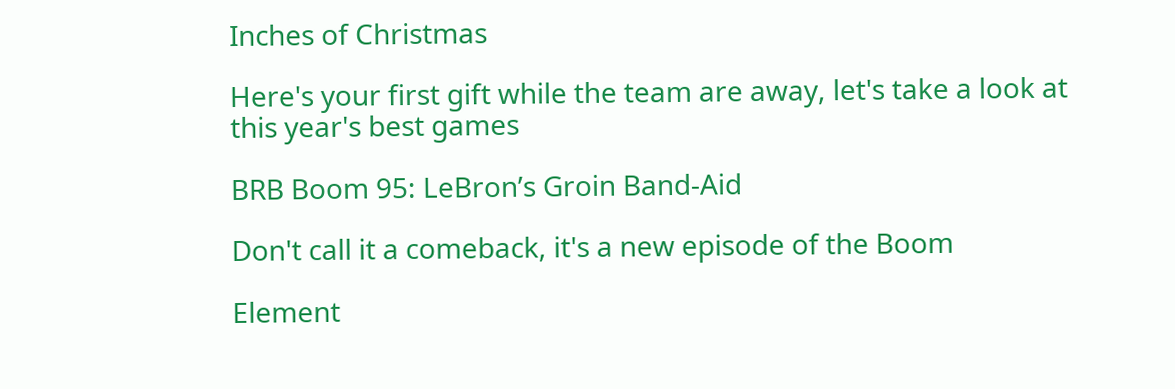Inches of Christmas

Here's your first gift while the team are away, let's take a look at this year's best games

BRB Boom 95: LeBron’s Groin Band-Aid

Don't call it a comeback, it's a new episode of the Boom

Element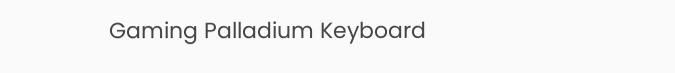Gaming Palladium Keyboard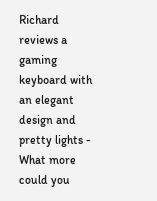Richard reviews a gaming keyboard with an elegant design and pretty lights - What more could you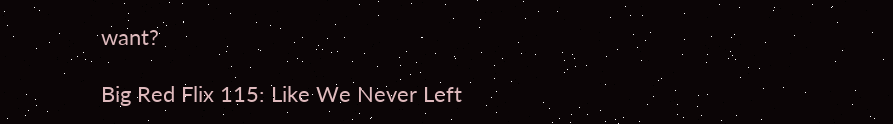want?

Big Red Flix 115: Like We Never Left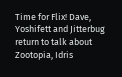Time for Flix! Dave, Yoshifett and Jitterbug return to talk about Zootopia, Idris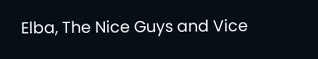Elba, The Nice Guys and Vice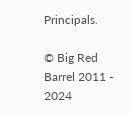Principals.

© Big Red Barrel 2011 - 2024